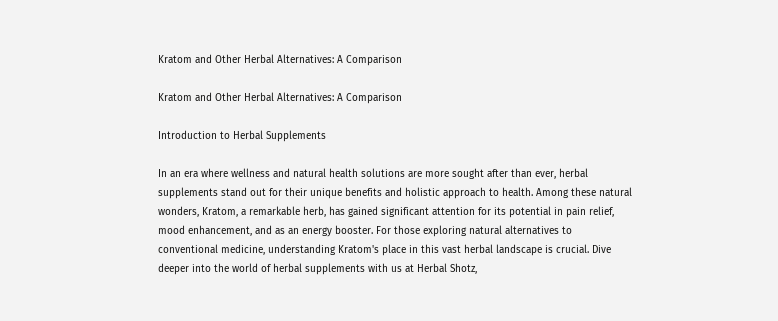Kratom and Other Herbal Alternatives: A Comparison

Kratom and Other Herbal Alternatives: A Comparison

Introduction to Herbal Supplements

In an era where wellness and natural health solutions are more sought after than ever, herbal supplements stand out for their unique benefits and holistic approach to health. Among these natural wonders, Kratom, a remarkable herb, has gained significant attention for its potential in pain relief, mood enhancement, and as an energy booster. For those exploring natural alternatives to conventional medicine, understanding Kratom's place in this vast herbal landscape is crucial. Dive deeper into the world of herbal supplements with us at Herbal Shotz,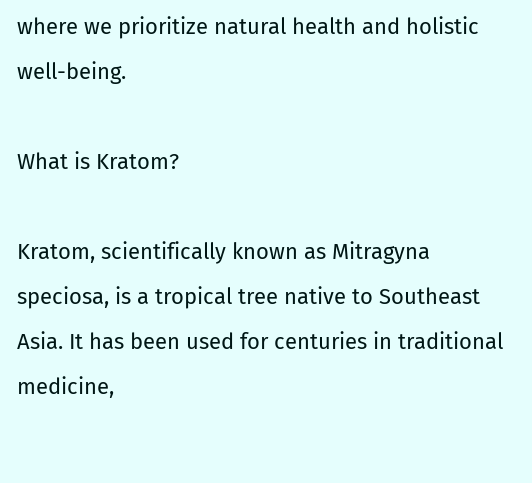where we prioritize natural health and holistic well-being.

What is Kratom?

Kratom, scientifically known as Mitragyna speciosa, is a tropical tree native to Southeast Asia. It has been used for centuries in traditional medicine,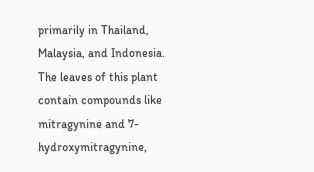primarily in Thailand, Malaysia, and Indonesia. The leaves of this plant contain compounds like mitragynine and 7-hydroxymitragynine,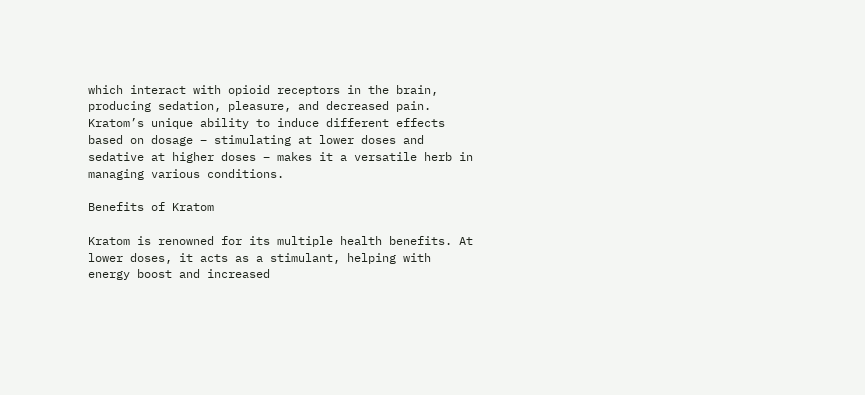which interact with opioid receptors in the brain, producing sedation, pleasure, and decreased pain. Kratom’s unique ability to induce different effects based on dosage – stimulating at lower doses and sedative at higher doses – makes it a versatile herb in managing various conditions.

Benefits of Kratom

Kratom is renowned for its multiple health benefits. At lower doses, it acts as a stimulant, helping with energy boost and increased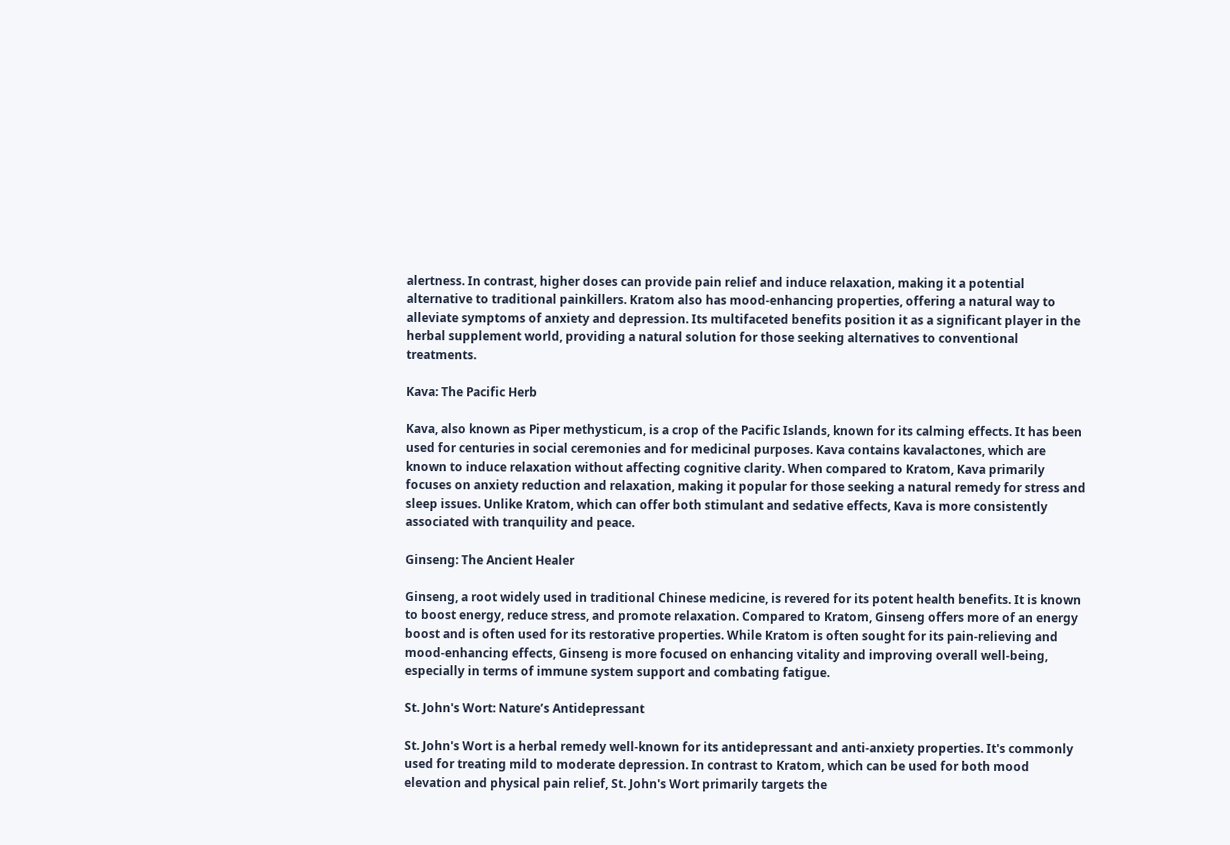alertness. In contrast, higher doses can provide pain relief and induce relaxation, making it a potential alternative to traditional painkillers. Kratom also has mood-enhancing properties, offering a natural way to alleviate symptoms of anxiety and depression. Its multifaceted benefits position it as a significant player in the herbal supplement world, providing a natural solution for those seeking alternatives to conventional treatments.

Kava: The Pacific Herb

Kava, also known as Piper methysticum, is a crop of the Pacific Islands, known for its calming effects. It has been used for centuries in social ceremonies and for medicinal purposes. Kava contains kavalactones, which are known to induce relaxation without affecting cognitive clarity. When compared to Kratom, Kava primarily focuses on anxiety reduction and relaxation, making it popular for those seeking a natural remedy for stress and sleep issues. Unlike Kratom, which can offer both stimulant and sedative effects, Kava is more consistently associated with tranquility and peace.

Ginseng: The Ancient Healer

Ginseng, a root widely used in traditional Chinese medicine, is revered for its potent health benefits. It is known to boost energy, reduce stress, and promote relaxation. Compared to Kratom, Ginseng offers more of an energy boost and is often used for its restorative properties. While Kratom is often sought for its pain-relieving and mood-enhancing effects, Ginseng is more focused on enhancing vitality and improving overall well-being, especially in terms of immune system support and combating fatigue.

St. John's Wort: Nature’s Antidepressant

St. John's Wort is a herbal remedy well-known for its antidepressant and anti-anxiety properties. It's commonly used for treating mild to moderate depression. In contrast to Kratom, which can be used for both mood elevation and physical pain relief, St. John's Wort primarily targets the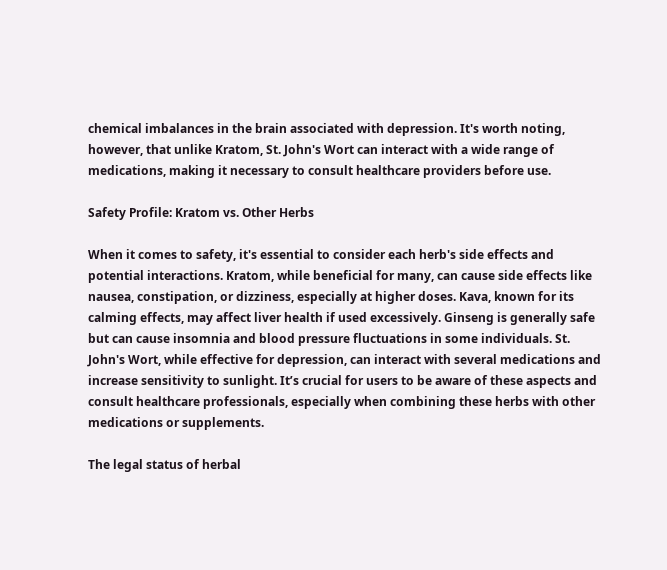chemical imbalances in the brain associated with depression. It's worth noting, however, that unlike Kratom, St. John's Wort can interact with a wide range of medications, making it necessary to consult healthcare providers before use.

Safety Profile: Kratom vs. Other Herbs

When it comes to safety, it's essential to consider each herb's side effects and potential interactions. Kratom, while beneficial for many, can cause side effects like nausea, constipation, or dizziness, especially at higher doses. Kava, known for its calming effects, may affect liver health if used excessively. Ginseng is generally safe but can cause insomnia and blood pressure fluctuations in some individuals. St. John's Wort, while effective for depression, can interact with several medications and increase sensitivity to sunlight. It’s crucial for users to be aware of these aspects and consult healthcare professionals, especially when combining these herbs with other medications or supplements.

The legal status of herbal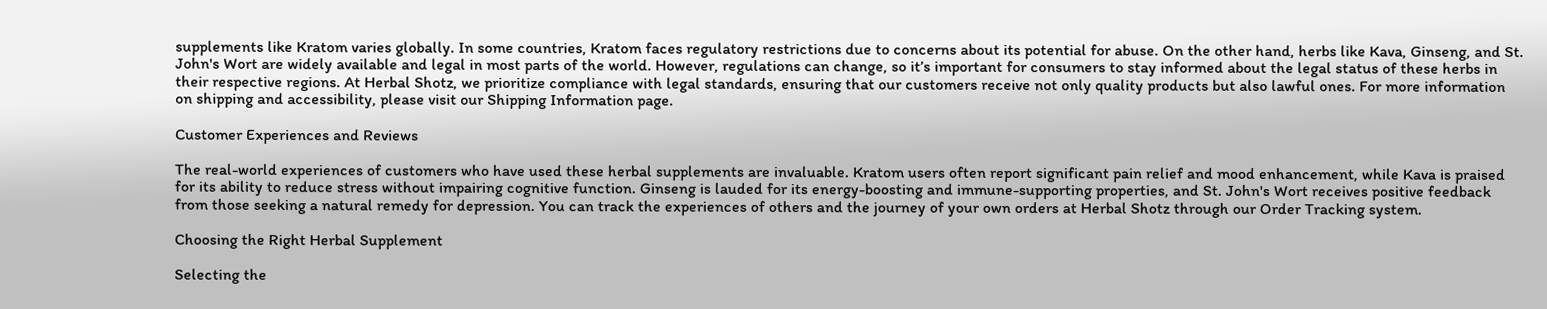supplements like Kratom varies globally. In some countries, Kratom faces regulatory restrictions due to concerns about its potential for abuse. On the other hand, herbs like Kava, Ginseng, and St. John's Wort are widely available and legal in most parts of the world. However, regulations can change, so it’s important for consumers to stay informed about the legal status of these herbs in their respective regions. At Herbal Shotz, we prioritize compliance with legal standards, ensuring that our customers receive not only quality products but also lawful ones. For more information on shipping and accessibility, please visit our Shipping Information page.

Customer Experiences and Reviews

The real-world experiences of customers who have used these herbal supplements are invaluable. Kratom users often report significant pain relief and mood enhancement, while Kava is praised for its ability to reduce stress without impairing cognitive function. Ginseng is lauded for its energy-boosting and immune-supporting properties, and St. John's Wort receives positive feedback from those seeking a natural remedy for depression. You can track the experiences of others and the journey of your own orders at Herbal Shotz through our Order Tracking system.

Choosing the Right Herbal Supplement

Selecting the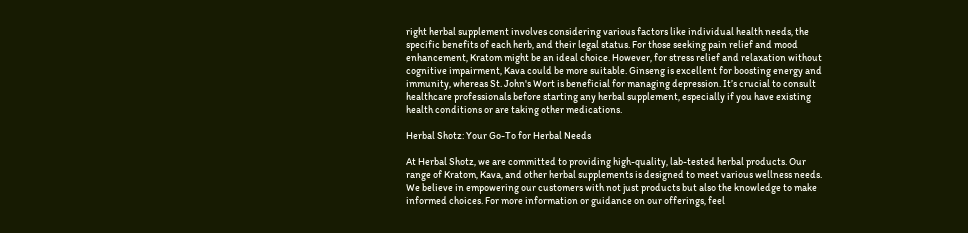right herbal supplement involves considering various factors like individual health needs, the specific benefits of each herb, and their legal status. For those seeking pain relief and mood enhancement, Kratom might be an ideal choice. However, for stress relief and relaxation without cognitive impairment, Kava could be more suitable. Ginseng is excellent for boosting energy and immunity, whereas St. John's Wort is beneficial for managing depression. It’s crucial to consult healthcare professionals before starting any herbal supplement, especially if you have existing health conditions or are taking other medications.

Herbal Shotz: Your Go-To for Herbal Needs

At Herbal Shotz, we are committed to providing high-quality, lab-tested herbal products. Our range of Kratom, Kava, and other herbal supplements is designed to meet various wellness needs. We believe in empowering our customers with not just products but also the knowledge to make informed choices. For more information or guidance on our offerings, feel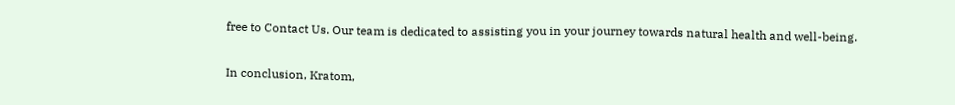free to Contact Us. Our team is dedicated to assisting you in your journey towards natural health and well-being.


In conclusion, Kratom,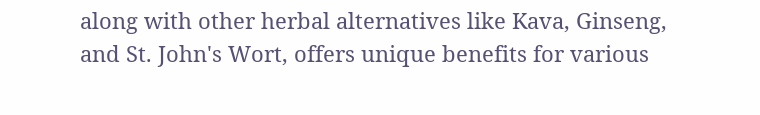along with other herbal alternatives like Kava, Ginseng, and St. John's Wort, offers unique benefits for various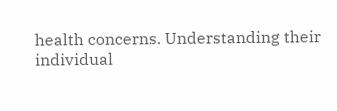health concerns. Understanding their individual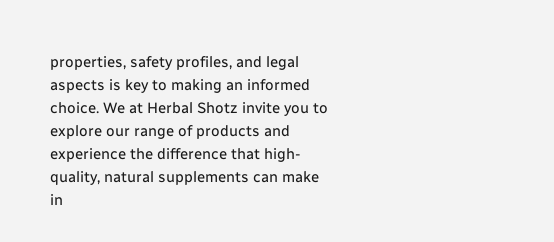properties, safety profiles, and legal aspects is key to making an informed choice. We at Herbal Shotz invite you to explore our range of products and experience the difference that high-quality, natural supplements can make in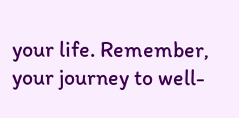your life. Remember, your journey to well-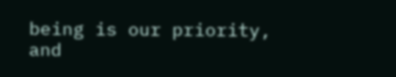being is our priority, and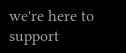we're here to support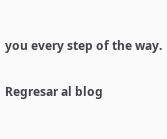you every step of the way.

Regresar al blog